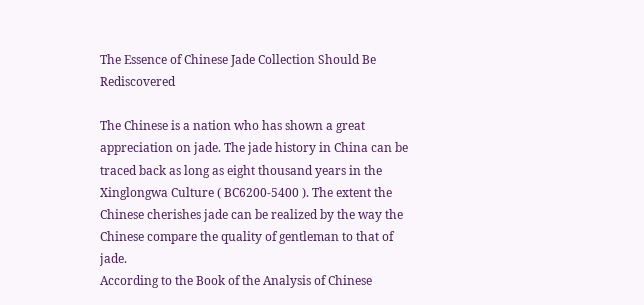The Essence of Chinese Jade Collection Should Be Rediscovered

The Chinese is a nation who has shown a great appreciation on jade. The jade history in China can be traced back as long as eight thousand years in the Xinglongwa Culture ( BC6200-5400 ). The extent the Chinese cherishes jade can be realized by the way the Chinese compare the quality of gentleman to that of jade.
According to the Book of the Analysis of Chinese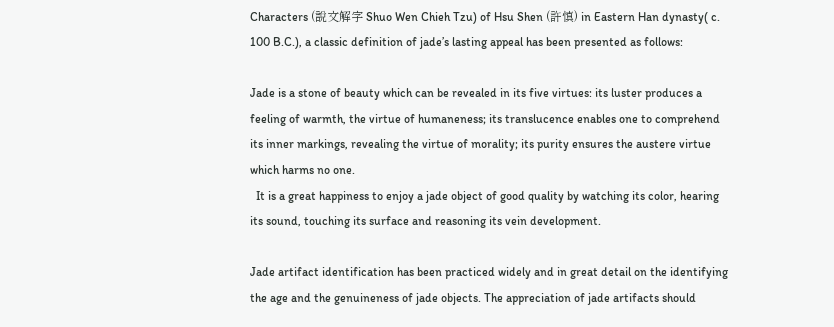Characters (說文解字 Shuo Wen Chieh Tzu) of Hsu Shen (許慎) in Eastern Han dynasty( c. 100 B.C.), a classic definition of jade’s lasting appeal has been presented as follows:

Jade is a stone of beauty which can be revealed in its five virtues: its luster produces a feeling of warmth, the virtue of humaneness; its translucence enables one to comprehend its inner markings, revealing the virtue of morality; its purity ensures the austere virtue which harms no one.
  It is a great happiness to enjoy a jade object of good quality by watching its color, hearing its sound, touching its surface and reasoning its vein development.

Jade artifact identification has been practiced widely and in great detail on the identifying the age and the genuineness of jade objects. The appreciation of jade artifacts should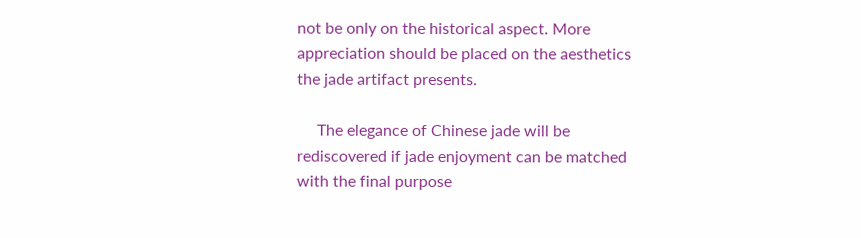not be only on the historical aspect. More appreciation should be placed on the aesthetics the jade artifact presents.

     The elegance of Chinese jade will be rediscovered if jade enjoyment can be matched with the final purpose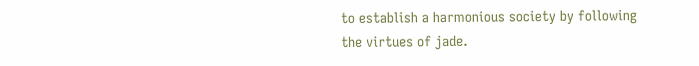to establish a harmonious society by following the virtues of jade.